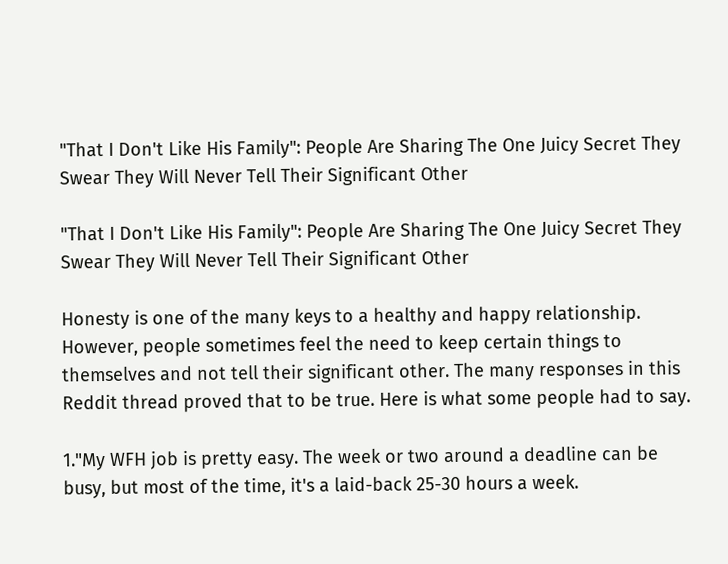"That I Don't Like His Family": People Are Sharing The One Juicy Secret They Swear They Will Never Tell Their Significant Other

"That I Don't Like His Family": People Are Sharing The One Juicy Secret They Swear They Will Never Tell Their Significant Other

Honesty is one of the many keys to a healthy and happy relationship. However, people sometimes feel the need to keep certain things to themselves and not tell their significant other. The many responses in this Reddit thread proved that to be true. Here is what some people had to say.

1."My WFH job is pretty easy. The week or two around a deadline can be busy, but most of the time, it's a laid-back 25-30 hours a week.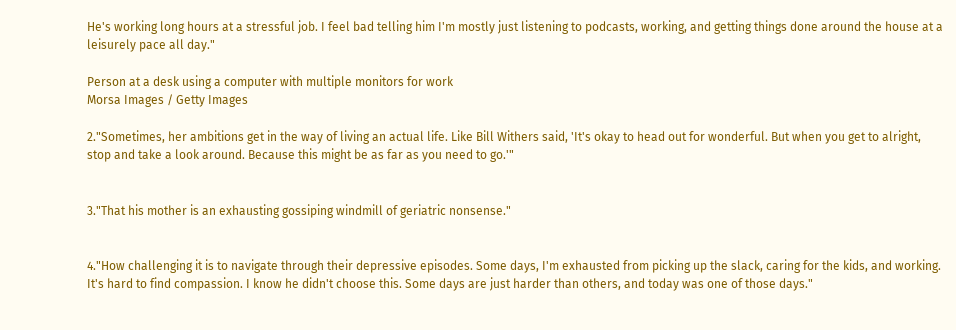He's working long hours at a stressful job. I feel bad telling him I'm mostly just listening to podcasts, working, and getting things done around the house at a leisurely pace all day."

Person at a desk using a computer with multiple monitors for work
Morsa Images / Getty Images

2."Sometimes, her ambitions get in the way of living an actual life. Like Bill Withers said, 'It's okay to head out for wonderful. But when you get to alright, stop and take a look around. Because this might be as far as you need to go.'"


3."That his mother is an exhausting gossiping windmill of geriatric nonsense."


4."How challenging it is to navigate through their depressive episodes. Some days, I'm exhausted from picking up the slack, caring for the kids, and working. It's hard to find compassion. I know he didn't choose this. Some days are just harder than others, and today was one of those days."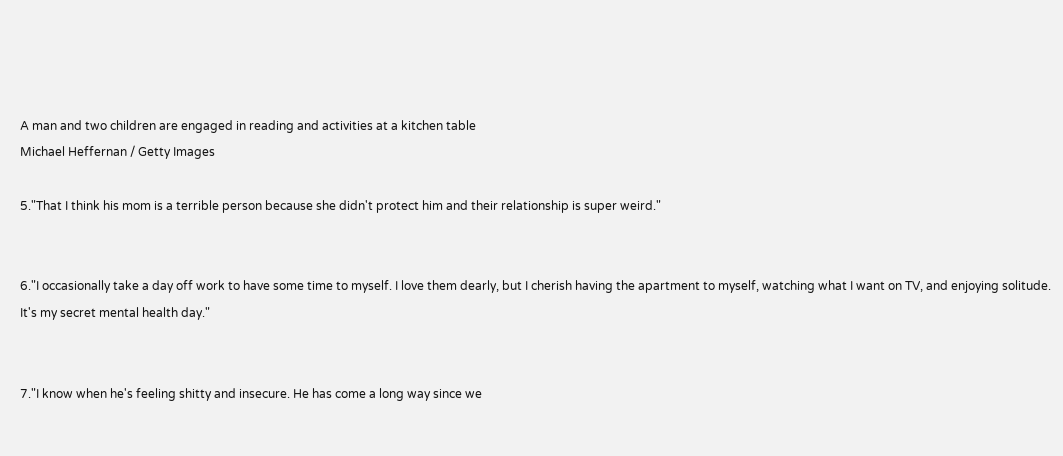A man and two children are engaged in reading and activities at a kitchen table
Michael Heffernan / Getty Images

5."That I think his mom is a terrible person because she didn't protect him and their relationship is super weird."


6."I occasionally take a day off work to have some time to myself. I love them dearly, but I cherish having the apartment to myself, watching what I want on TV, and enjoying solitude. It's my secret mental health day."


7."I know when he's feeling shitty and insecure. He has come a long way since we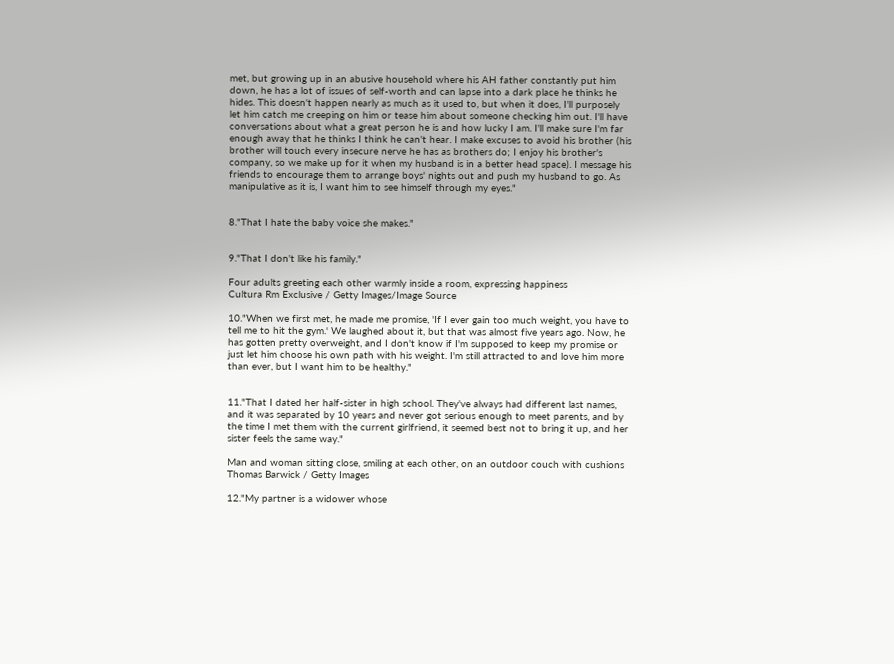met, but growing up in an abusive household where his AH father constantly put him down, he has a lot of issues of self-worth and can lapse into a dark place he thinks he hides. This doesn't happen nearly as much as it used to, but when it does, I'll purposely let him catch me creeping on him or tease him about someone checking him out. I'll have conversations about what a great person he is and how lucky I am. I'll make sure I'm far enough away that he thinks I think he can't hear. I make excuses to avoid his brother (his brother will touch every insecure nerve he has as brothers do; I enjoy his brother's company, so we make up for it when my husband is in a better head space). I message his friends to encourage them to arrange boys' nights out and push my husband to go. As manipulative as it is, I want him to see himself through my eyes."


8."That I hate the baby voice she makes."


9."That I don't like his family."

Four adults greeting each other warmly inside a room, expressing happiness
Cultura Rm Exclusive / Getty Images/Image Source

10."When we first met, he made me promise, 'If I ever gain too much weight, you have to tell me to hit the gym.' We laughed about it, but that was almost five years ago. Now, he has gotten pretty overweight, and I don't know if I'm supposed to keep my promise or just let him choose his own path with his weight. I'm still attracted to and love him more than ever, but I want him to be healthy."


11."That I dated her half-sister in high school. They've always had different last names, and it was separated by 10 years and never got serious enough to meet parents, and by the time I met them with the current girlfriend, it seemed best not to bring it up, and her sister feels the same way."

Man and woman sitting close, smiling at each other, on an outdoor couch with cushions
Thomas Barwick / Getty Images

12."My partner is a widower whose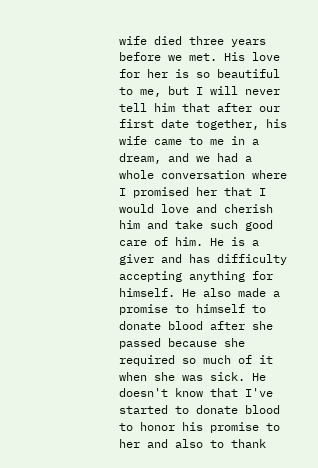wife died three years before we met. His love for her is so beautiful to me, but I will never tell him that after our first date together, his wife came to me in a dream, and we had a whole conversation where I promised her that I would love and cherish him and take such good care of him. He is a giver and has difficulty accepting anything for himself. He also made a promise to himself to donate blood after she passed because she required so much of it when she was sick. He doesn't know that I've started to donate blood to honor his promise to her and also to thank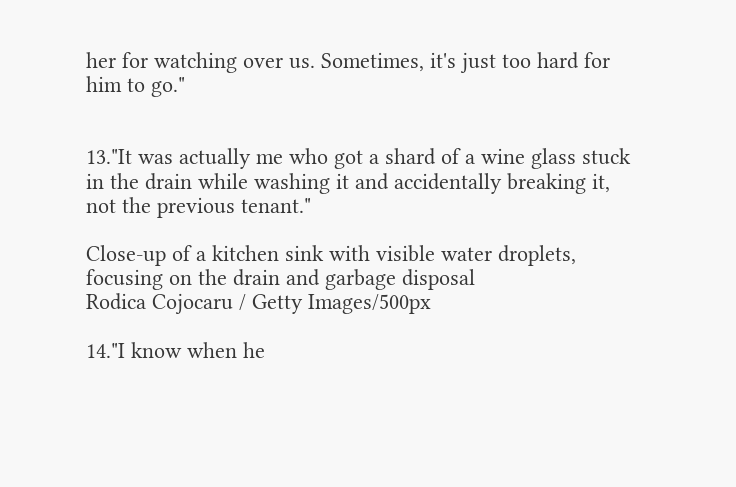her for watching over us. Sometimes, it's just too hard for him to go."


13."It was actually me who got a shard of a wine glass stuck in the drain while washing it and accidentally breaking it, not the previous tenant."

Close-up of a kitchen sink with visible water droplets, focusing on the drain and garbage disposal
Rodica Cojocaru / Getty Images/500px

14."I know when he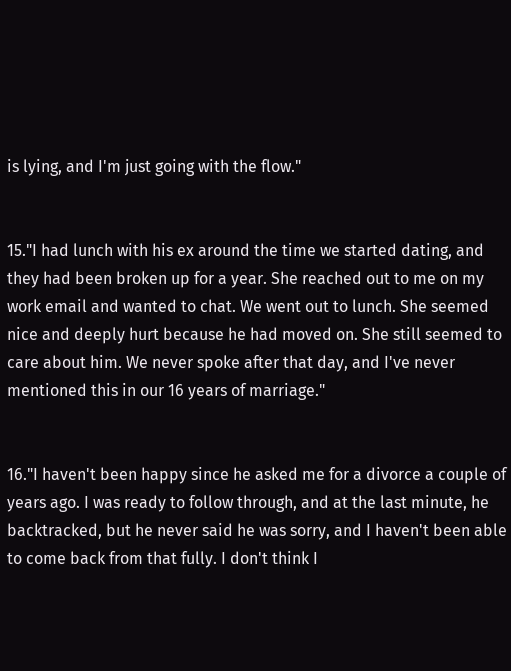is lying, and I'm just going with the flow."


15."I had lunch with his ex around the time we started dating, and they had been broken up for a year. She reached out to me on my work email and wanted to chat. We went out to lunch. She seemed nice and deeply hurt because he had moved on. She still seemed to care about him. We never spoke after that day, and I've never mentioned this in our 16 years of marriage."


16."I haven't been happy since he asked me for a divorce a couple of years ago. I was ready to follow through, and at the last minute, he backtracked, but he never said he was sorry, and I haven't been able to come back from that fully. I don't think I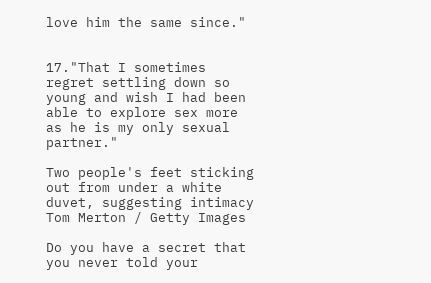love him the same since."


17."That I sometimes regret settling down so young and wish I had been able to explore sex more as he is my only sexual partner."

Two people's feet sticking out from under a white duvet, suggesting intimacy
Tom Merton / Getty Images

Do you have a secret that you never told your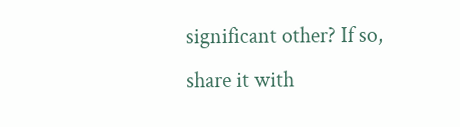significant other? If so, share it with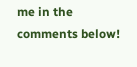me in the comments below!